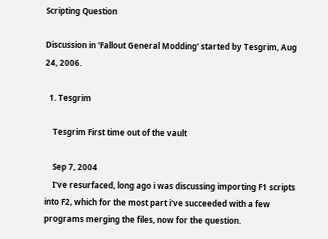Scripting Question

Discussion in 'Fallout General Modding' started by Tesgrim, Aug 24, 2006.

  1. Tesgrim

    Tesgrim First time out of the vault

    Sep 7, 2004
    I've resurfaced, long ago i was discussing importing F1 scripts into F2, which for the most part i've succeeded with a few programs merging the files, now for the question.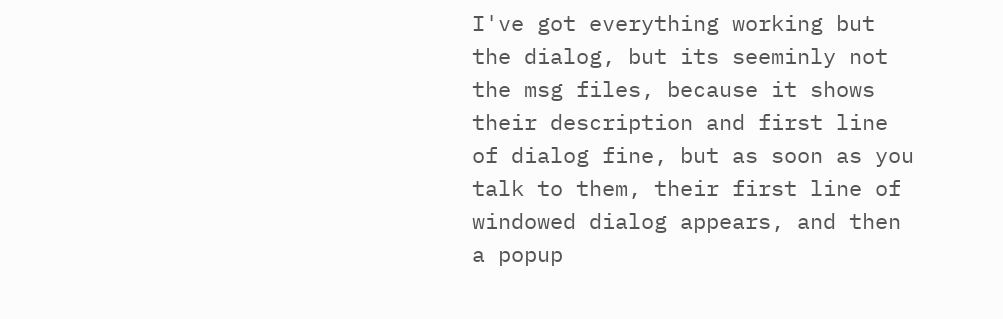I've got everything working but the dialog, but its seeminly not the msg files, because it shows their description and first line of dialog fine, but as soon as you talk to them, their first line of windowed dialog appears, and then a popup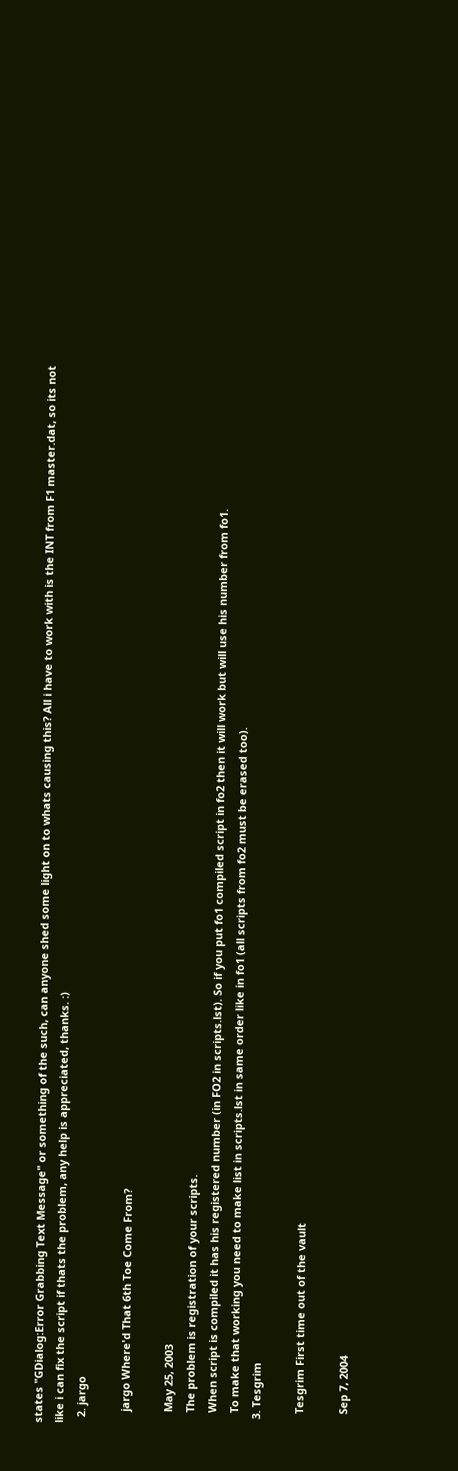states "GDialog:Error Grabbing Text Message" or something of the such, can anyone shed some light on to whats causing this? All i have to work with is the INT from F1 master.dat, so its not like i can fix the script if thats the problem, any help is appreciated, thanks. :)
  2. jargo

    jargo Where'd That 6th Toe Come From?

    May 25, 2003
    The problem is registration of your scripts.
    When script is compiled it has his registered number (in FO2 in scripts.lst). So if you put fo1 compiled script in fo2 then it will work but will use his number from fo1.
    To make that working you need to make list in scripts.lst in same order like in fo1 (all scripts from fo2 must be erased too).
  3. Tesgrim

    Tesgrim First time out of the vault

    Sep 7, 2004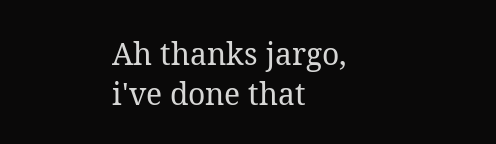Ah thanks jargo, i've done that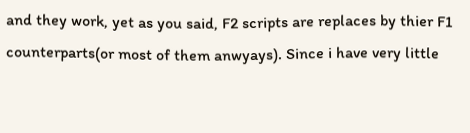and they work, yet as you said, F2 scripts are replaces by thier F1 counterparts(or most of them anwyays). Since i have very little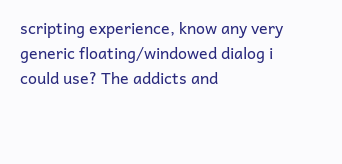scripting experience, know any very generic floating/windowed dialog i could use? The addicts and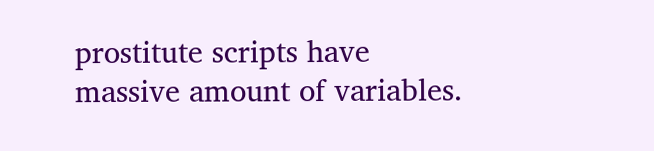prostitute scripts have massive amount of variables.